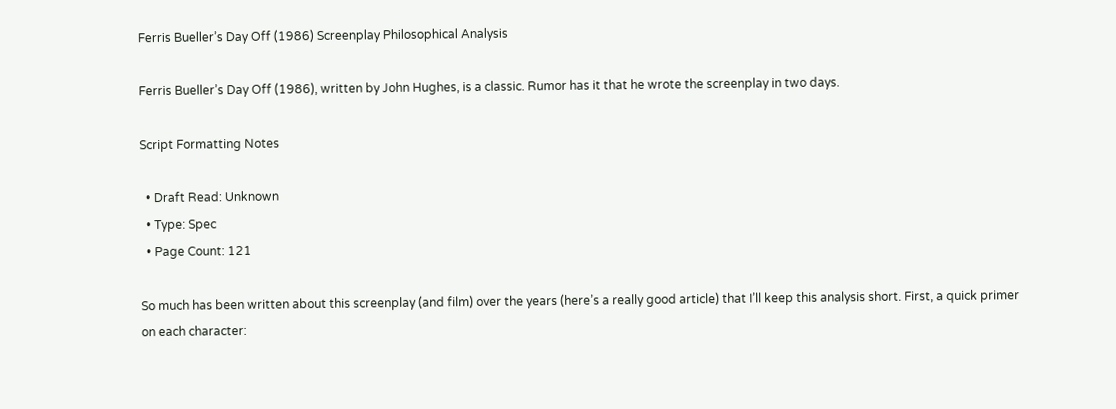Ferris Bueller’s Day Off (1986) Screenplay Philosophical Analysis

Ferris Bueller’s Day Off (1986), written by John Hughes, is a classic. Rumor has it that he wrote the screenplay in two days.

Script Formatting Notes

  • Draft Read: Unknown
  • Type: Spec
  • Page Count: 121

So much has been written about this screenplay (and film) over the years (here’s a really good article) that I’ll keep this analysis short. First, a quick primer on each character: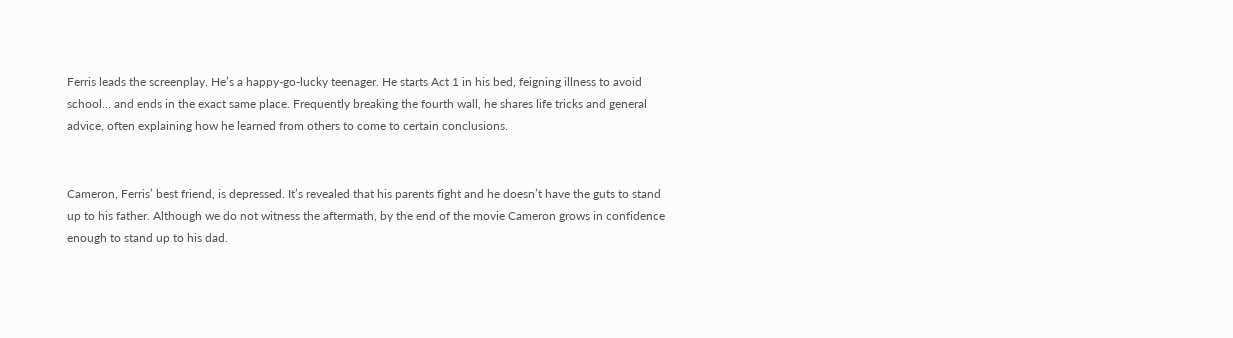Ferris leads the screenplay. He’s a happy-go-lucky teenager. He starts Act 1 in his bed, feigning illness to avoid school… and ends in the exact same place. Frequently breaking the fourth wall, he shares life tricks and general advice, often explaining how he learned from others to come to certain conclusions.


Cameron, Ferris’ best friend, is depressed. It’s revealed that his parents fight and he doesn’t have the guts to stand up to his father. Although we do not witness the aftermath, by the end of the movie Cameron grows in confidence enough to stand up to his dad.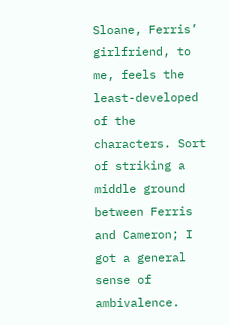Sloane, Ferris’ girlfriend, to me, feels the least-developed of the characters. Sort of striking a middle ground between Ferris and Cameron; I got a general sense of ambivalence.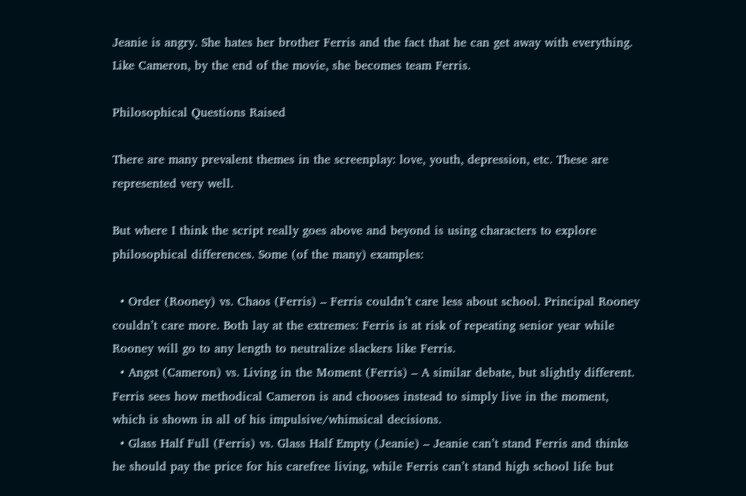Jeanie is angry. She hates her brother Ferris and the fact that he can get away with everything. Like Cameron, by the end of the movie, she becomes team Ferris.

Philosophical Questions Raised

There are many prevalent themes in the screenplay: love, youth, depression, etc. These are represented very well.

But where I think the script really goes above and beyond is using characters to explore philosophical differences. Some (of the many) examples:

  • Order (Rooney) vs. Chaos (Ferris) – Ferris couldn’t care less about school. Principal Rooney couldn’t care more. Both lay at the extremes: Ferris is at risk of repeating senior year while Rooney will go to any length to neutralize slackers like Ferris.
  • Angst (Cameron) vs. Living in the Moment (Ferris) – A similar debate, but slightly different. Ferris sees how methodical Cameron is and chooses instead to simply live in the moment, which is shown in all of his impulsive/whimsical decisions.
  • Glass Half Full (Ferris) vs. Glass Half Empty (Jeanie) – Jeanie can’t stand Ferris and thinks he should pay the price for his carefree living, while Ferris can’t stand high school life but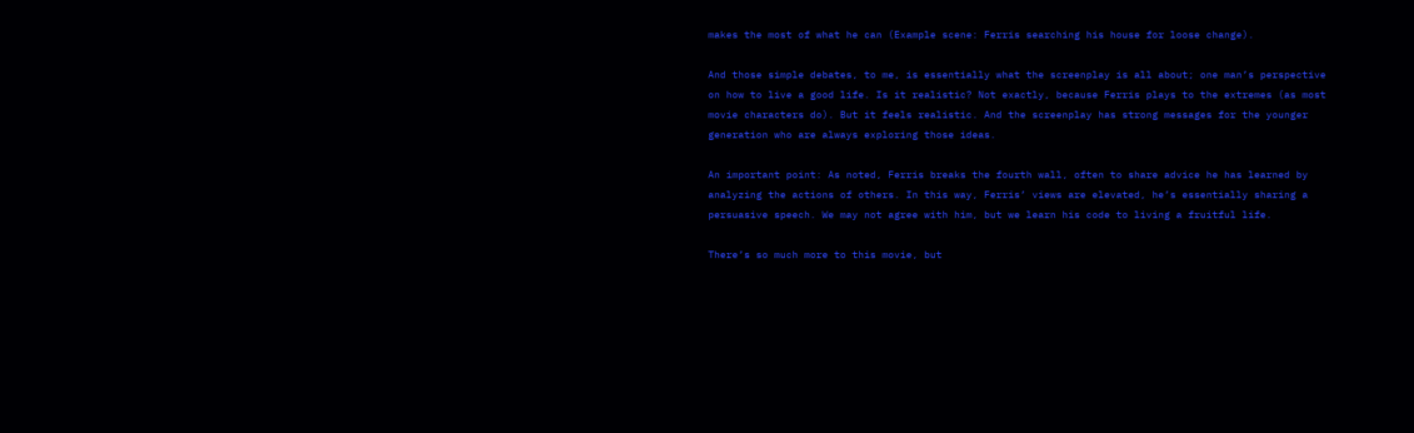makes the most of what he can (Example scene: Ferris searching his house for loose change).

And those simple debates, to me, is essentially what the screenplay is all about; one man’s perspective on how to live a good life. Is it realistic? Not exactly, because Ferris plays to the extremes (as most movie characters do). But it feels realistic. And the screenplay has strong messages for the younger generation who are always exploring those ideas.

An important point: As noted, Ferris breaks the fourth wall, often to share advice he has learned by analyzing the actions of others. In this way, Ferris’ views are elevated, he’s essentially sharing a persuasive speech. We may not agree with him, but we learn his code to living a fruitful life.

There’s so much more to this movie, but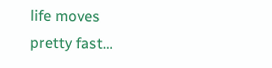life moves pretty fast…